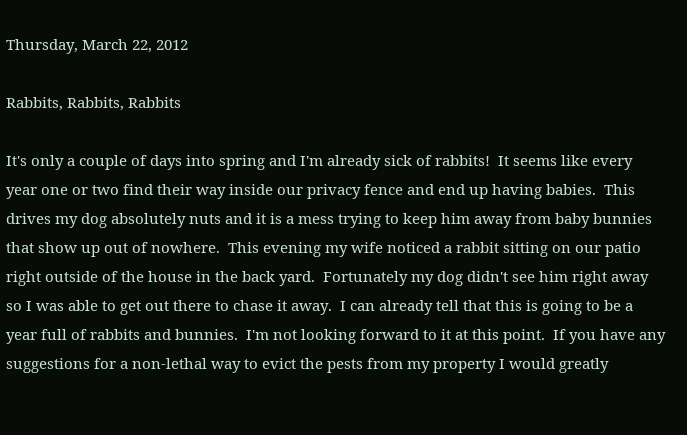Thursday, March 22, 2012

Rabbits, Rabbits, Rabbits

It's only a couple of days into spring and I'm already sick of rabbits!  It seems like every year one or two find their way inside our privacy fence and end up having babies.  This drives my dog absolutely nuts and it is a mess trying to keep him away from baby bunnies that show up out of nowhere.  This evening my wife noticed a rabbit sitting on our patio right outside of the house in the back yard.  Fortunately my dog didn't see him right away so I was able to get out there to chase it away.  I can already tell that this is going to be a year full of rabbits and bunnies.  I'm not looking forward to it at this point.  If you have any suggestions for a non-lethal way to evict the pests from my property I would greatly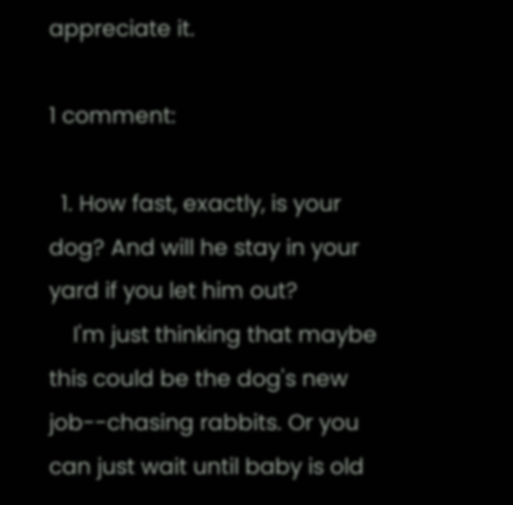appreciate it.

1 comment:

  1. How fast, exactly, is your dog? And will he stay in your yard if you let him out?
    I'm just thinking that maybe this could be the dog's new job--chasing rabbits. Or you can just wait until baby is old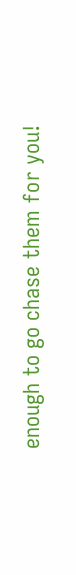enough to go chase them for you!